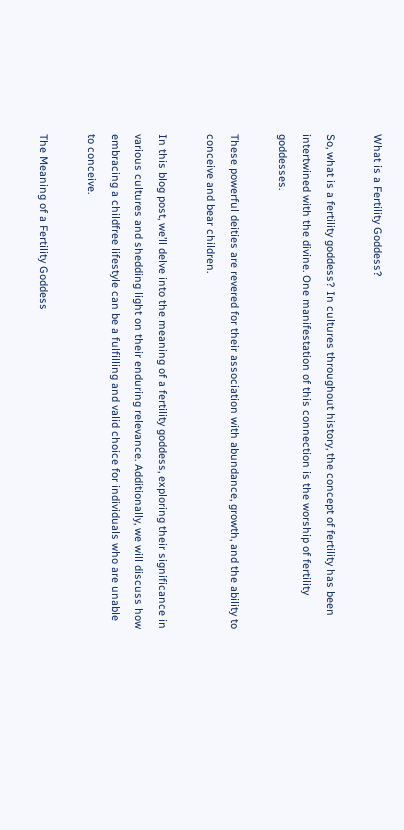What is a Fertility Goddess?

So, what is a fertility goddess? In cultures throughout history, the concept of fertility has been intertwined with the divine. One manifestation of this connection is the worship of fertility goddesses.

These powerful deities are revered for their association with abundance, growth, and the ability to conceive and bear children.

In this blog post, we’ll delve into the meaning of a fertility goddess, exploring their significance in various cultures and shedding light on their enduring relevance. Additionally, we will discuss how embracing a childfree lifestyle can be a fulfilling and valid choice for individuals who are unable to conceive.

The Meaning of a Fertility Goddess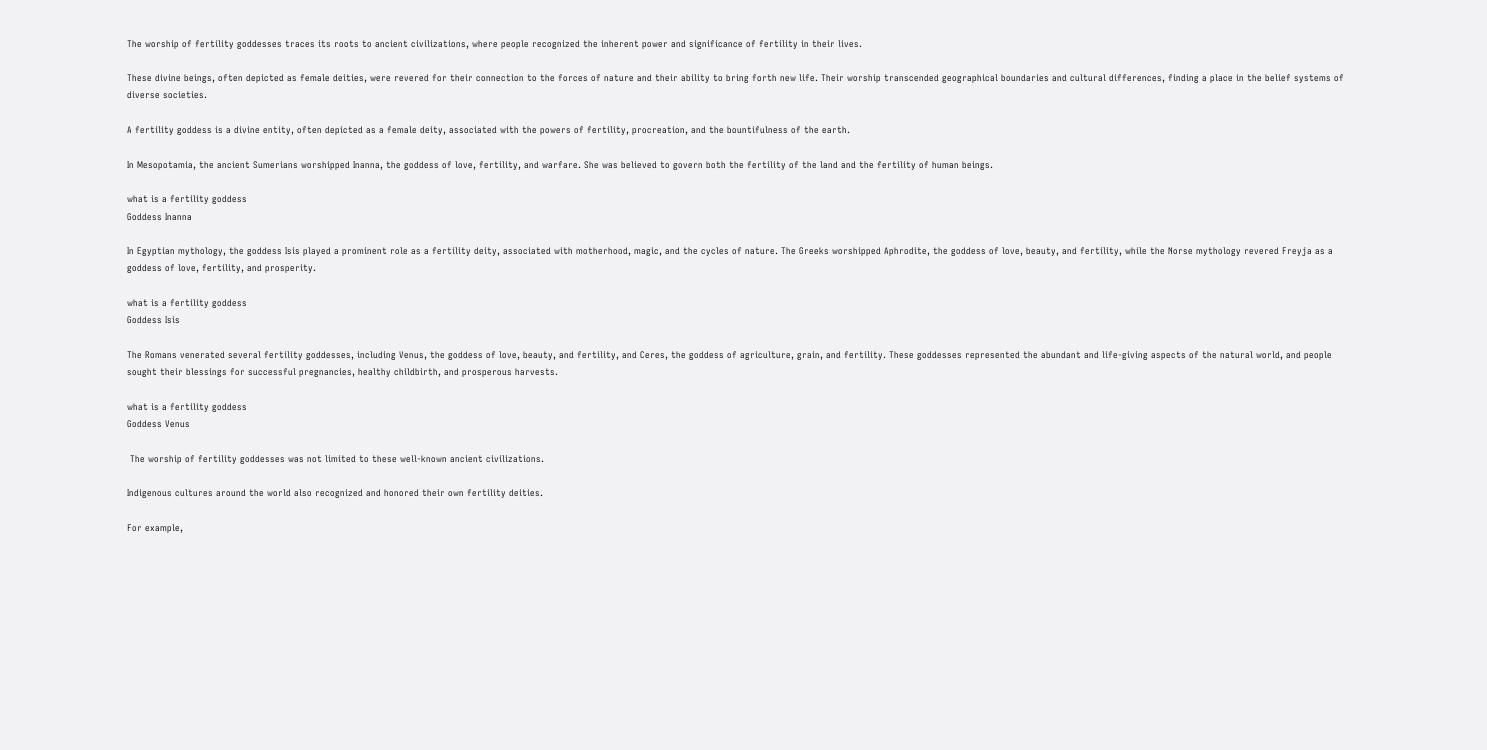The worship of fertility goddesses traces its roots to ancient civilizations, where people recognized the inherent power and significance of fertility in their lives.

These divine beings, often depicted as female deities, were revered for their connection to the forces of nature and their ability to bring forth new life. Their worship transcended geographical boundaries and cultural differences, finding a place in the belief systems of diverse societies.

A fertility goddess is a divine entity, often depicted as a female deity, associated with the powers of fertility, procreation, and the bountifulness of the earth.

In Mesopotamia, the ancient Sumerians worshipped Inanna, the goddess of love, fertility, and warfare. She was believed to govern both the fertility of the land and the fertility of human beings.

what is a fertility goddess
Goddess Inanna

In Egyptian mythology, the goddess Isis played a prominent role as a fertility deity, associated with motherhood, magic, and the cycles of nature. The Greeks worshipped Aphrodite, the goddess of love, beauty, and fertility, while the Norse mythology revered Freyja as a goddess of love, fertility, and prosperity.

what is a fertility goddess
Goddess Isis

The Romans venerated several fertility goddesses, including Venus, the goddess of love, beauty, and fertility, and Ceres, the goddess of agriculture, grain, and fertility. These goddesses represented the abundant and life-giving aspects of the natural world, and people sought their blessings for successful pregnancies, healthy childbirth, and prosperous harvests.

what is a fertility goddess
Goddess Venus

 The worship of fertility goddesses was not limited to these well-known ancient civilizations.

Indigenous cultures around the world also recognized and honored their own fertility deities.

For example,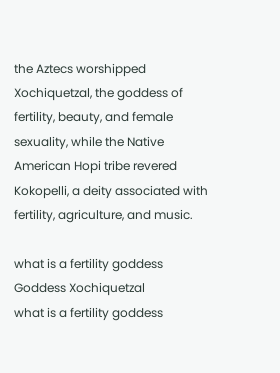the Aztecs worshipped Xochiquetzal, the goddess of fertility, beauty, and female sexuality, while the Native American Hopi tribe revered Kokopelli, a deity associated with fertility, agriculture, and music.

what is a fertility goddess
Goddess Xochiquetzal
what is a fertility goddess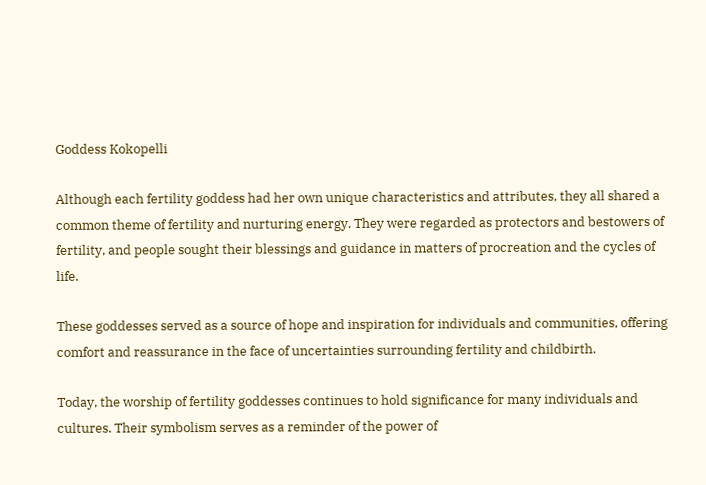Goddess Kokopelli

Although each fertility goddess had her own unique characteristics and attributes, they all shared a common theme of fertility and nurturing energy. They were regarded as protectors and bestowers of fertility, and people sought their blessings and guidance in matters of procreation and the cycles of life.

These goddesses served as a source of hope and inspiration for individuals and communities, offering comfort and reassurance in the face of uncertainties surrounding fertility and childbirth.

Today, the worship of fertility goddesses continues to hold significance for many individuals and cultures. Their symbolism serves as a reminder of the power of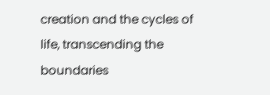creation and the cycles of life, transcending the boundaries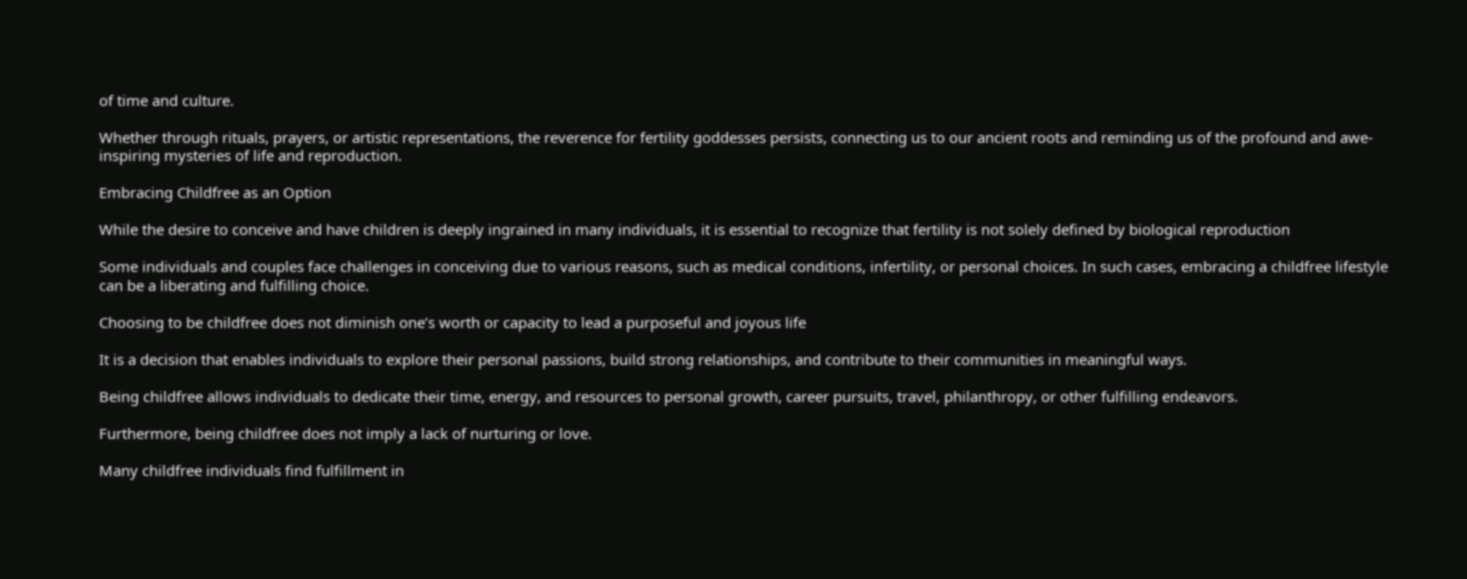of time and culture.

Whether through rituals, prayers, or artistic representations, the reverence for fertility goddesses persists, connecting us to our ancient roots and reminding us of the profound and awe-inspiring mysteries of life and reproduction.

Embracing Childfree as an Option

While the desire to conceive and have children is deeply ingrained in many individuals, it is essential to recognize that fertility is not solely defined by biological reproduction

Some individuals and couples face challenges in conceiving due to various reasons, such as medical conditions, infertility, or personal choices. In such cases, embracing a childfree lifestyle can be a liberating and fulfilling choice.

Choosing to be childfree does not diminish one’s worth or capacity to lead a purposeful and joyous life

It is a decision that enables individuals to explore their personal passions, build strong relationships, and contribute to their communities in meaningful ways.

Being childfree allows individuals to dedicate their time, energy, and resources to personal growth, career pursuits, travel, philanthropy, or other fulfilling endeavors.

Furthermore, being childfree does not imply a lack of nurturing or love.

Many childfree individuals find fulfillment in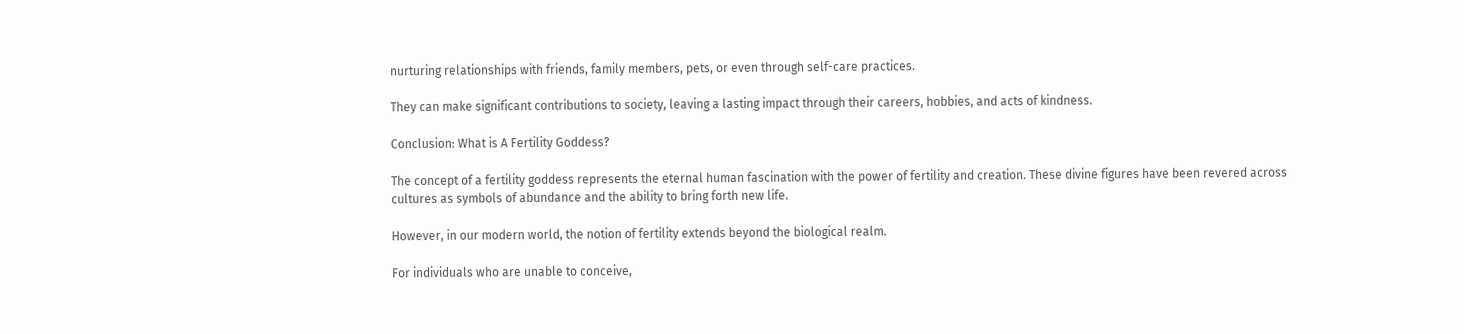nurturing relationships with friends, family members, pets, or even through self-care practices.

They can make significant contributions to society, leaving a lasting impact through their careers, hobbies, and acts of kindness.

Conclusion: What is A Fertility Goddess?

The concept of a fertility goddess represents the eternal human fascination with the power of fertility and creation. These divine figures have been revered across cultures as symbols of abundance and the ability to bring forth new life.

However, in our modern world, the notion of fertility extends beyond the biological realm.

For individuals who are unable to conceive,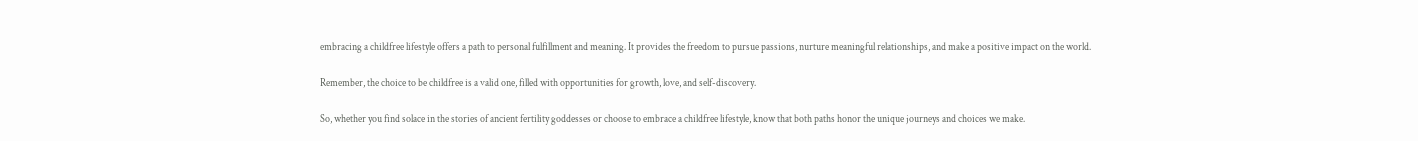embracing a childfree lifestyle offers a path to personal fulfillment and meaning. It provides the freedom to pursue passions, nurture meaningful relationships, and make a positive impact on the world.

Remember, the choice to be childfree is a valid one, filled with opportunities for growth, love, and self-discovery.

So, whether you find solace in the stories of ancient fertility goddesses or choose to embrace a childfree lifestyle, know that both paths honor the unique journeys and choices we make.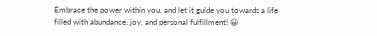Embrace the power within you, and let it guide you towards a life filled with abundance, joy, and personal fulfillment! 😀